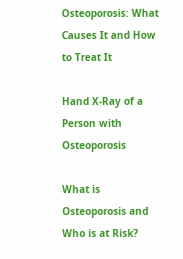Osteoporosis: What Causes It and How to Treat It

Hand X-Ray of a Person with Osteoporosis

What is Osteoporosis and Who is at Risk?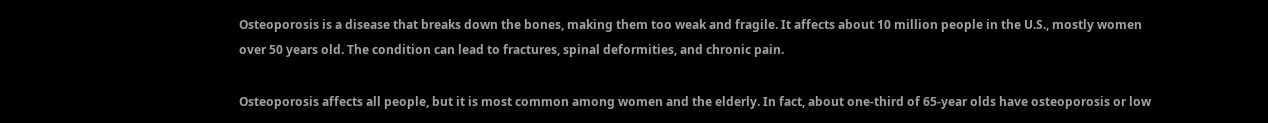Osteoporosis is a disease that breaks down the bones, making them too weak and fragile. It affects about 10 million people in the U.S., mostly women over 50 years old. The condition can lead to fractures, spinal deformities, and chronic pain.

Osteoporosis affects all people, but it is most common among women and the elderly. In fact, about one-third of 65-year olds have osteoporosis or low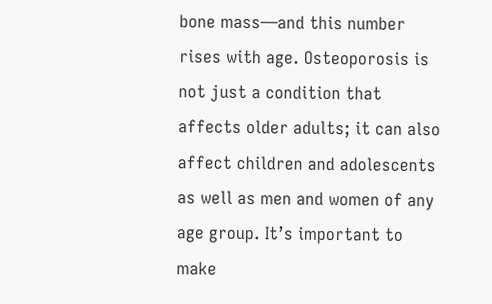bone mass—and this number rises with age. Osteoporosis is not just a condition that affects older adults; it can also affect children and adolescents as well as men and women of any age group. It’s important to make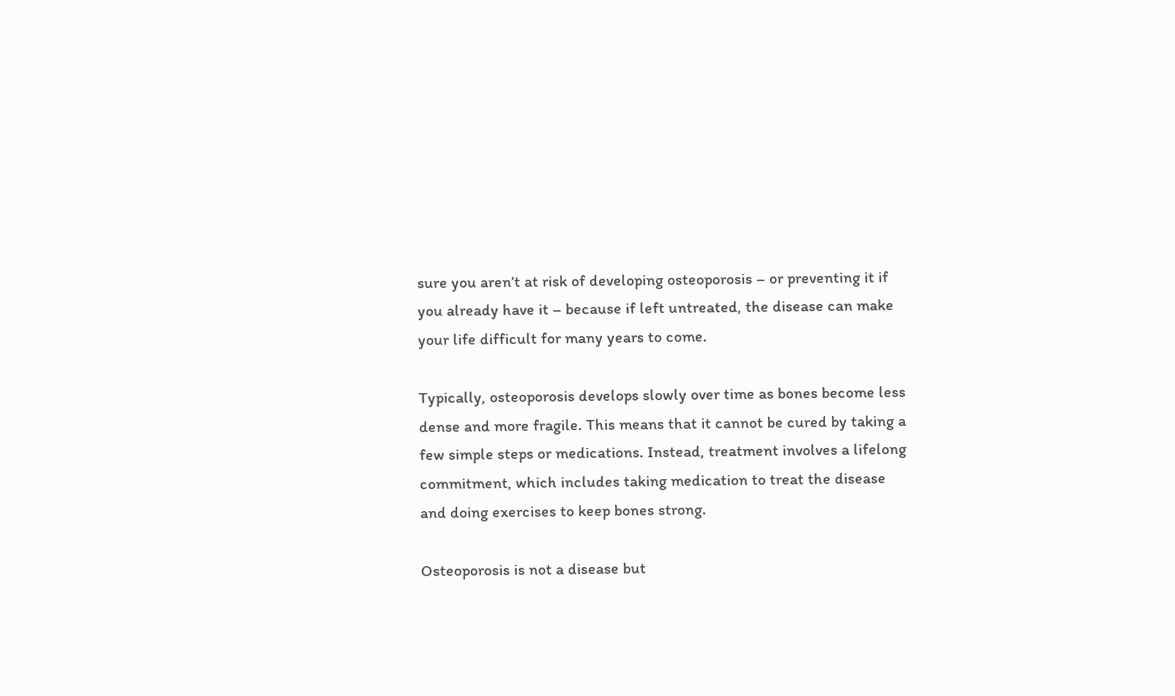sure you aren’t at risk of developing osteoporosis – or preventing it if you already have it – because if left untreated, the disease can make your life difficult for many years to come.

Typically, osteoporosis develops slowly over time as bones become less dense and more fragile. This means that it cannot be cured by taking a few simple steps or medications. Instead, treatment involves a lifelong commitment, which includes taking medication to treat the disease and doing exercises to keep bones strong.

Osteoporosis is not a disease but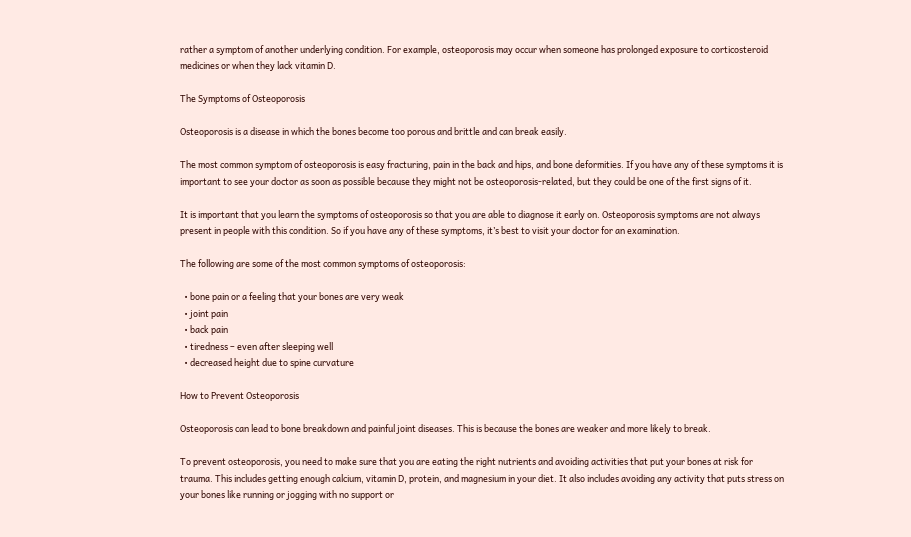rather a symptom of another underlying condition. For example, osteoporosis may occur when someone has prolonged exposure to corticosteroid medicines or when they lack vitamin D.

The Symptoms of Osteoporosis

Osteoporosis is a disease in which the bones become too porous and brittle and can break easily.

The most common symptom of osteoporosis is easy fracturing, pain in the back and hips, and bone deformities. If you have any of these symptoms it is important to see your doctor as soon as possible because they might not be osteoporosis-related, but they could be one of the first signs of it.

It is important that you learn the symptoms of osteoporosis so that you are able to diagnose it early on. Osteoporosis symptoms are not always present in people with this condition. So if you have any of these symptoms, it’s best to visit your doctor for an examination.

The following are some of the most common symptoms of osteoporosis:

  • bone pain or a feeling that your bones are very weak
  • joint pain
  • back pain
  • tiredness – even after sleeping well
  • decreased height due to spine curvature

How to Prevent Osteoporosis

Osteoporosis can lead to bone breakdown and painful joint diseases. This is because the bones are weaker and more likely to break.

To prevent osteoporosis, you need to make sure that you are eating the right nutrients and avoiding activities that put your bones at risk for trauma. This includes getting enough calcium, vitamin D, protein, and magnesium in your diet. It also includes avoiding any activity that puts stress on your bones like running or jogging with no support or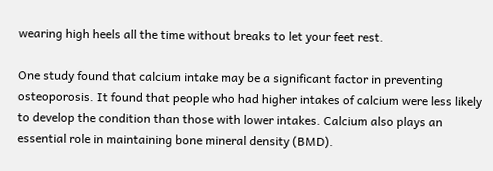wearing high heels all the time without breaks to let your feet rest.

One study found that calcium intake may be a significant factor in preventing osteoporosis. It found that people who had higher intakes of calcium were less likely to develop the condition than those with lower intakes. Calcium also plays an essential role in maintaining bone mineral density (BMD).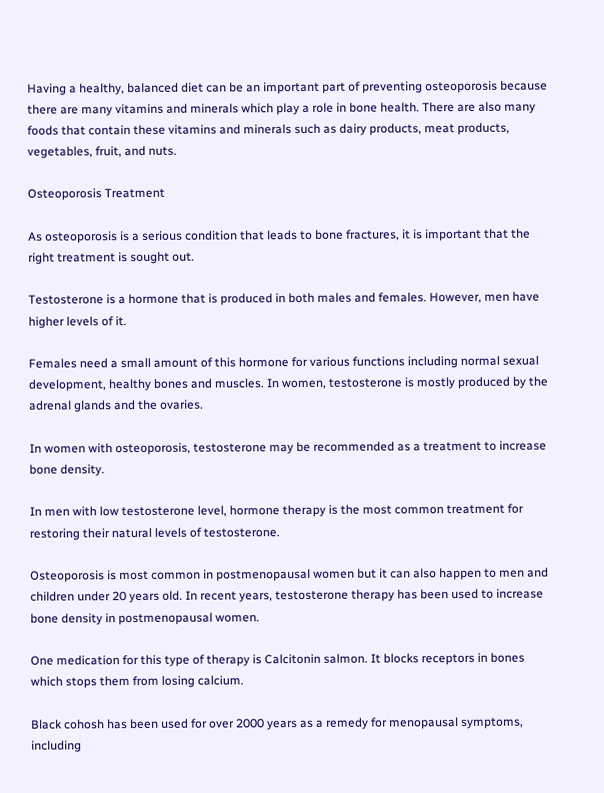Having a healthy, balanced diet can be an important part of preventing osteoporosis because there are many vitamins and minerals which play a role in bone health. There are also many foods that contain these vitamins and minerals such as dairy products, meat products, vegetables, fruit, and nuts.

Osteoporosis Treatment

As osteoporosis is a serious condition that leads to bone fractures, it is important that the right treatment is sought out.

Testosterone is a hormone that is produced in both males and females. However, men have higher levels of it.

Females need a small amount of this hormone for various functions including normal sexual development, healthy bones and muscles. In women, testosterone is mostly produced by the adrenal glands and the ovaries.

In women with osteoporosis, testosterone may be recommended as a treatment to increase bone density.

In men with low testosterone level, hormone therapy is the most common treatment for restoring their natural levels of testosterone.

Osteoporosis is most common in postmenopausal women but it can also happen to men and children under 20 years old. In recent years, testosterone therapy has been used to increase bone density in postmenopausal women.

One medication for this type of therapy is Calcitonin salmon. It blocks receptors in bones which stops them from losing calcium.

Black cohosh has been used for over 2000 years as a remedy for menopausal symptoms, including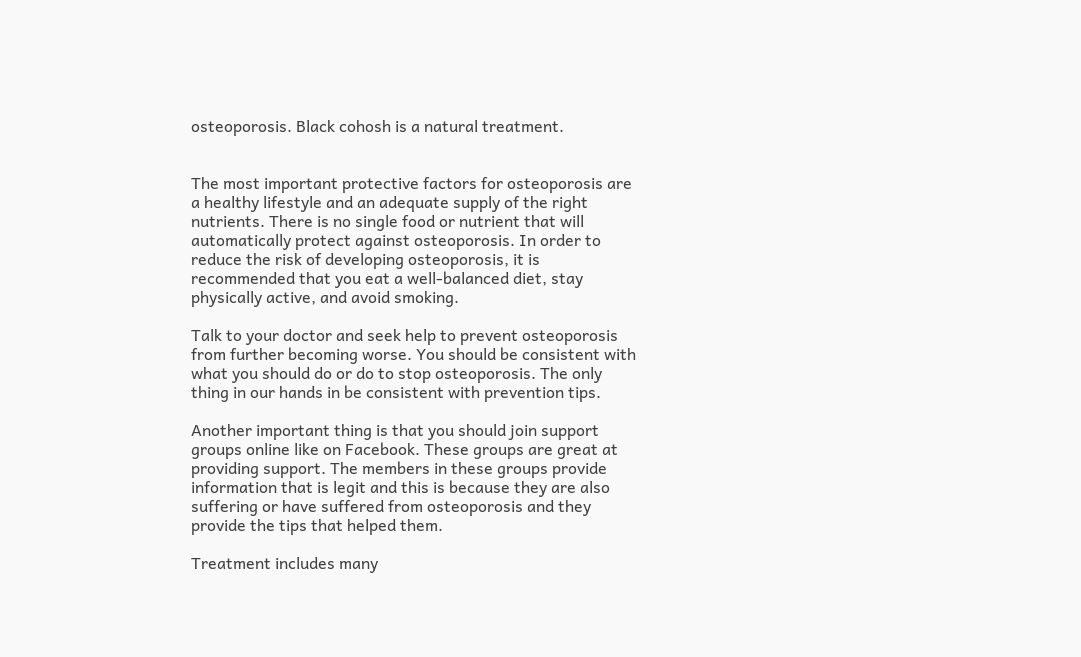osteoporosis. Black cohosh is a natural treatment.


The most important protective factors for osteoporosis are a healthy lifestyle and an adequate supply of the right nutrients. There is no single food or nutrient that will automatically protect against osteoporosis. In order to reduce the risk of developing osteoporosis, it is recommended that you eat a well-balanced diet, stay physically active, and avoid smoking.

Talk to your doctor and seek help to prevent osteoporosis from further becoming worse. You should be consistent with what you should do or do to stop osteoporosis. The only thing in our hands in be consistent with prevention tips.

Another important thing is that you should join support groups online like on Facebook. These groups are great at providing support. The members in these groups provide information that is legit and this is because they are also suffering or have suffered from osteoporosis and they provide the tips that helped them.

Treatment includes many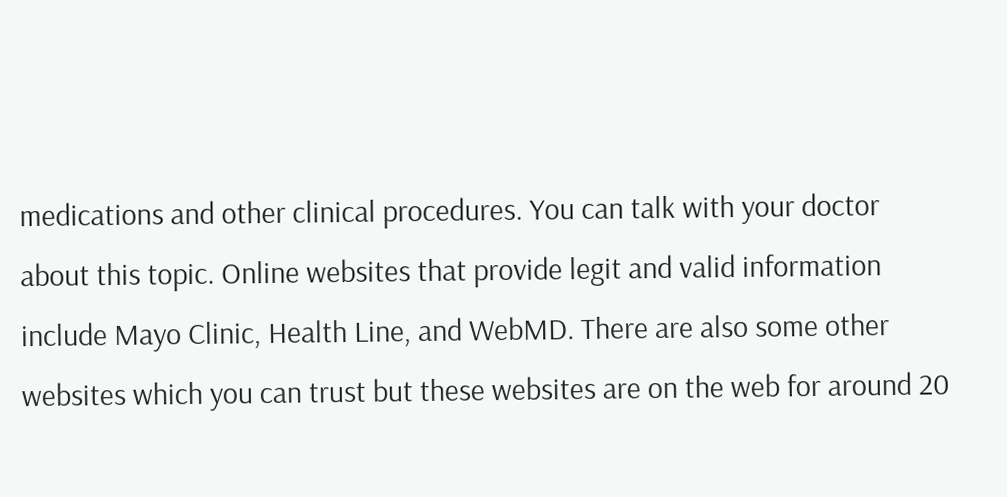medications and other clinical procedures. You can talk with your doctor about this topic. Online websites that provide legit and valid information include Mayo Clinic, Health Line, and WebMD. There are also some other websites which you can trust but these websites are on the web for around 20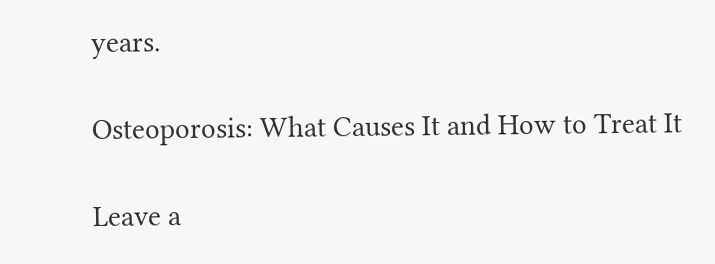years.

Osteoporosis: What Causes It and How to Treat It

Leave a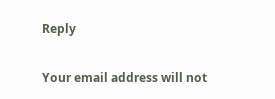Reply

Your email address will not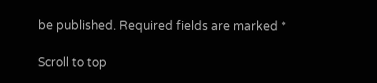be published. Required fields are marked *

Scroll to top